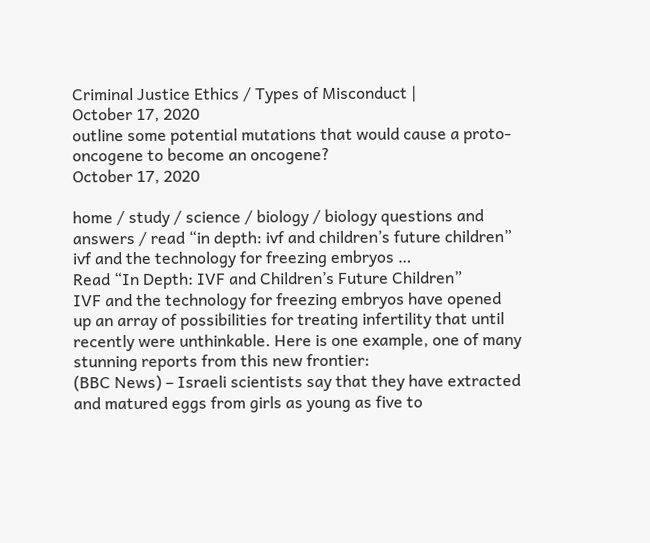Criminal Justice Ethics / Types of Misconduct |
October 17, 2020
outline some potential mutations that would cause a proto-oncogene to become an oncogene?
October 17, 2020

home / study / science / biology / biology questions and answers / read “in depth: ivf and children’s future children” ivf and the technology for freezing embryos …
Read “In Depth: IVF and Children’s Future Children”
IVF and the technology for freezing embryos have opened up an array of possibilities for treating infertility that until recently were unthinkable. Here is one example, one of many stunning reports from this new frontier:
(BBC News) – Israeli scientists say that they have extracted and matured eggs from girls as young as five to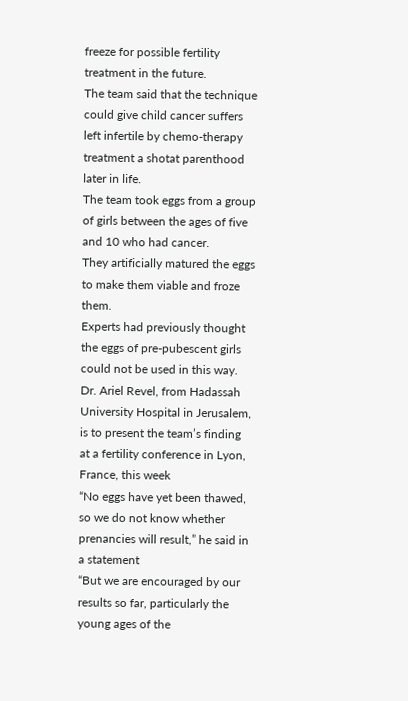freeze for possible fertility treatment in the future.
The team said that the technique could give child cancer suffers left infertile by chemo-therapy treatment a shotat parenthood later in life.
The team took eggs from a group of girls between the ages of five and 10 who had cancer.
They artificially matured the eggs to make them viable and froze them.
Experts had previously thought the eggs of pre-pubescent girls could not be used in this way.
Dr. Ariel Revel, from Hadassah University Hospital in Jerusalem, is to present the team’s finding at a fertility conference in Lyon, France, this week
“No eggs have yet been thawed, so we do not know whether prenancies will result,” he said in a statement
“But we are encouraged by our results so far, particularly the young ages of the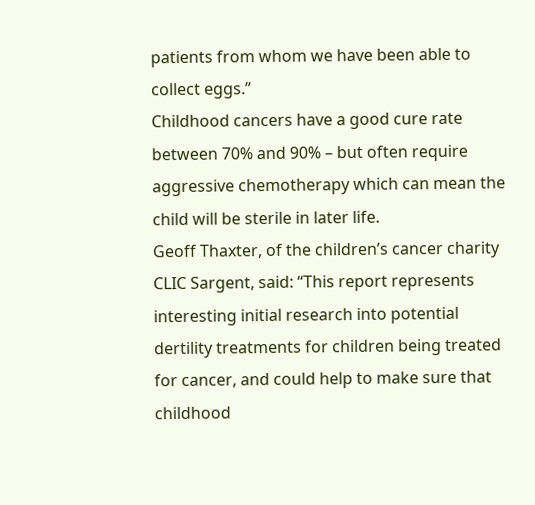patients from whom we have been able to collect eggs.”
Childhood cancers have a good cure rate between 70% and 90% – but often require aggressive chemotherapy which can mean the child will be sterile in later life.
Geoff Thaxter, of the children’s cancer charity CLIC Sargent, said: “This report represents interesting initial research into potential dertility treatments for children being treated for cancer, and could help to make sure that childhood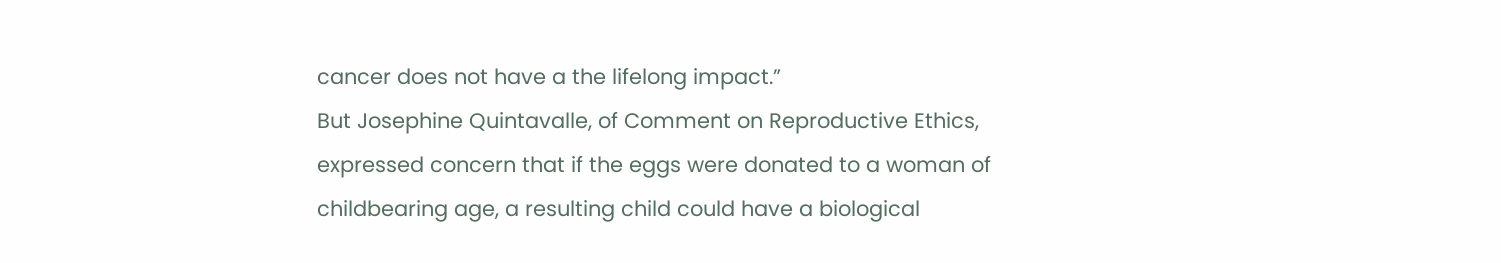cancer does not have a the lifelong impact.”
But Josephine Quintavalle, of Comment on Reproductive Ethics, expressed concern that if the eggs were donated to a woman of childbearing age, a resulting child could have a biological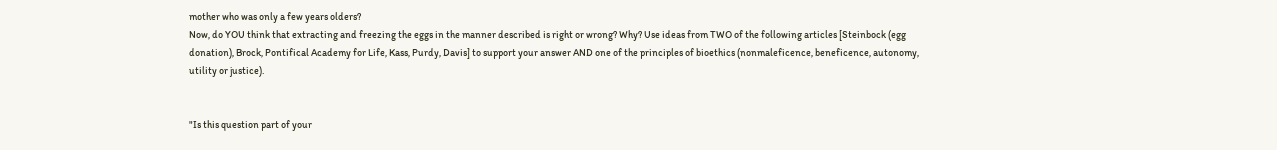mother who was only a few years olders?
Now, do YOU think that extracting and freezing the eggs in the manner described is right or wrong? Why? Use ideas from TWO of the following articles [Steinbock (egg donation), Brock, Pontifical Academy for Life, Kass, Purdy, Davis] to support your answer AND one of the principles of bioethics (nonmaleficence, beneficence, autonomy, utility or justice).


"Is this question part of your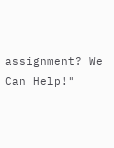assignment? We Can Help!"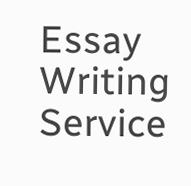Essay Writing Service